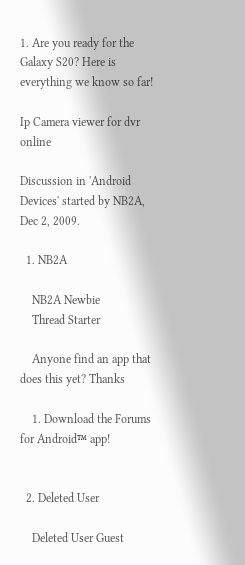1. Are you ready for the Galaxy S20? Here is everything we know so far!

Ip Camera viewer for dvr online

Discussion in 'Android Devices' started by NB2A, Dec 2, 2009.

  1. NB2A

    NB2A Newbie
    Thread Starter

    Anyone find an app that does this yet? Thanks

    1. Download the Forums for Android™ app!


  2. Deleted User

    Deleted User Guest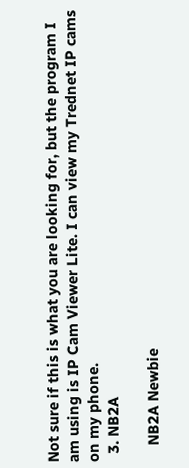Not sure if this is what you are looking for, but the program I am using is IP Cam Viewer Lite. I can view my Trednet IP cams on my phone.
  3. NB2A

    NB2A Newbie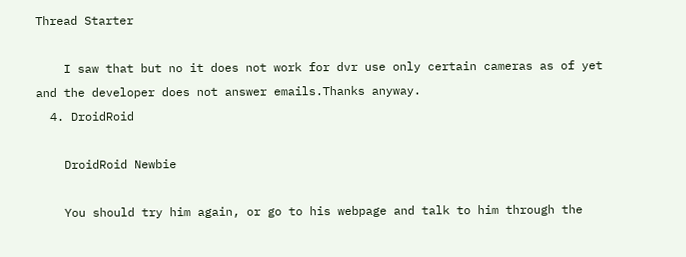Thread Starter

    I saw that but no it does not work for dvr use only certain cameras as of yet and the developer does not answer emails.Thanks anyway.
  4. DroidRoid

    DroidRoid Newbie

    You should try him again, or go to his webpage and talk to him through the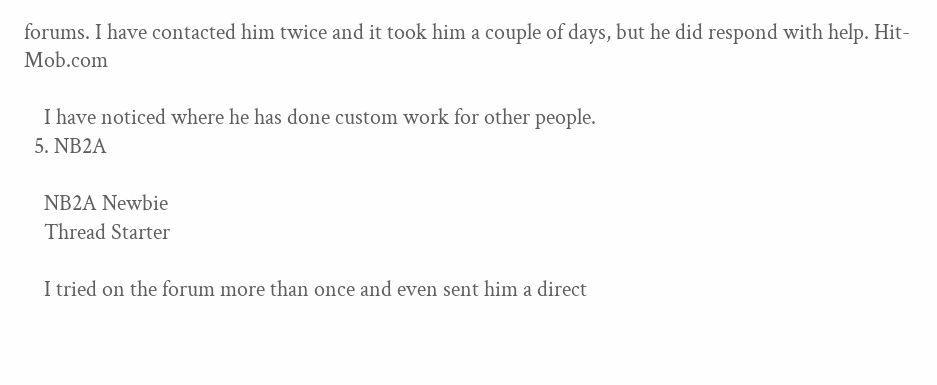forums. I have contacted him twice and it took him a couple of days, but he did respond with help. Hit-Mob.com

    I have noticed where he has done custom work for other people.
  5. NB2A

    NB2A Newbie
    Thread Starter

    I tried on the forum more than once and even sent him a direct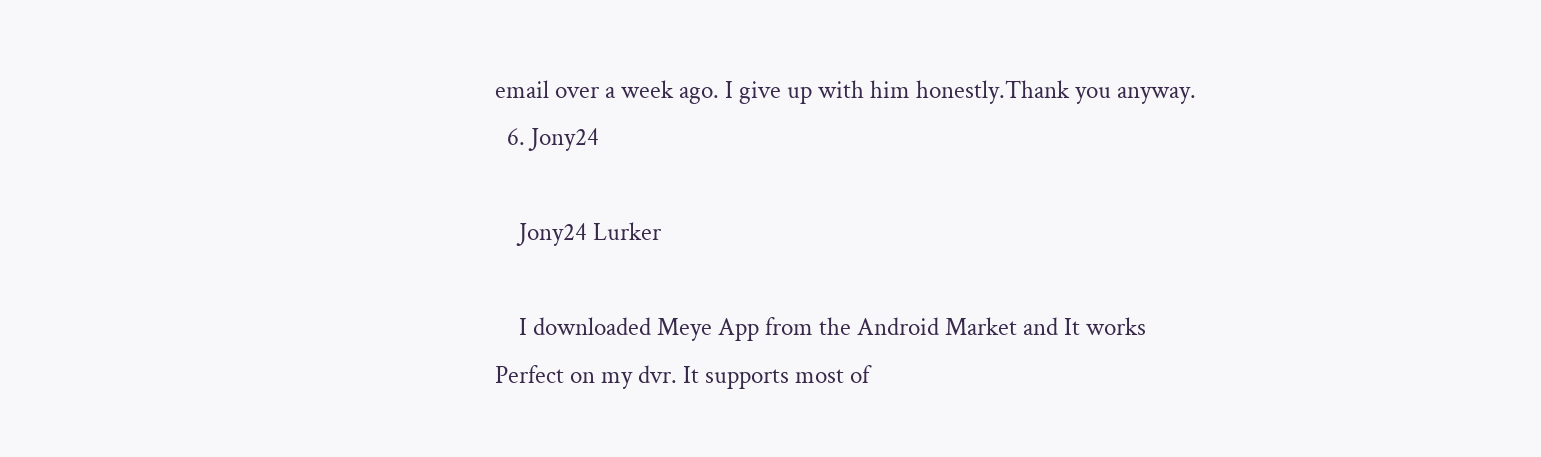email over a week ago. I give up with him honestly.Thank you anyway.
  6. Jony24

    Jony24 Lurker

    I downloaded Meye App from the Android Market and It works Perfect on my dvr. It supports most of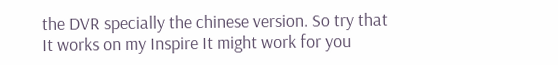the DVR specially the chinese version. So try that It works on my Inspire It might work for you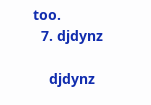too.
  7. djdynz

    djdynz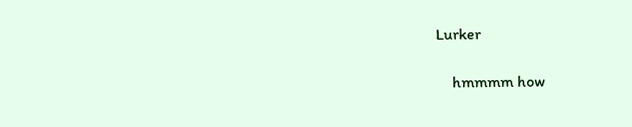Lurker

    hmmmm how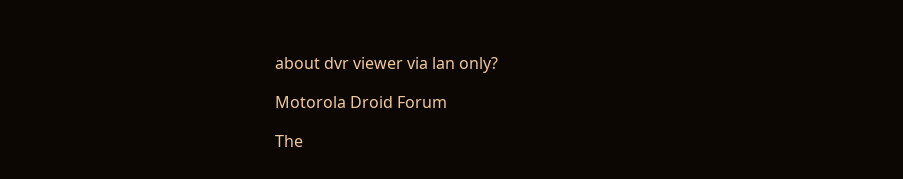about dvr viewer via lan only?

Motorola Droid Forum

The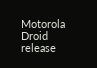Motorola Droid release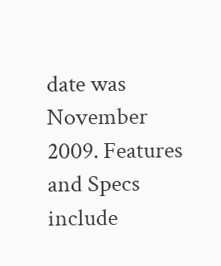date was November 2009. Features and Specs include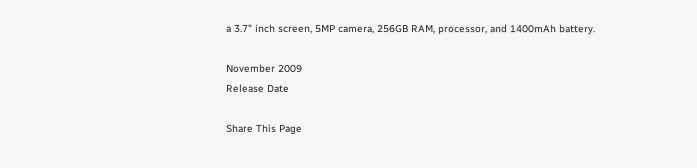a 3.7" inch screen, 5MP camera, 256GB RAM, processor, and 1400mAh battery.

November 2009
Release Date

Share This Page